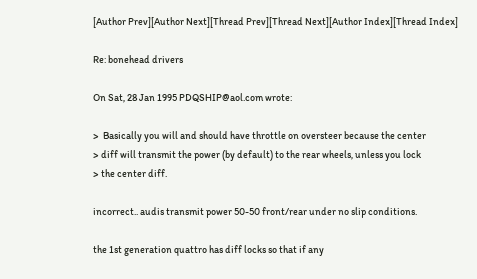[Author Prev][Author Next][Thread Prev][Thread Next][Author Index][Thread Index]

Re: bonehead drivers

On Sat, 28 Jan 1995 PDQSHIP@aol.com wrote:

>  Basically you will and should have throttle on oversteer because the center
> diff will transmit the power (by default) to the rear wheels, unless you lock
> the center diff.

incorrect.. audis transmit power 50-50 front/rear under no slip conditions.

the 1st generation quattro has diff locks so that if any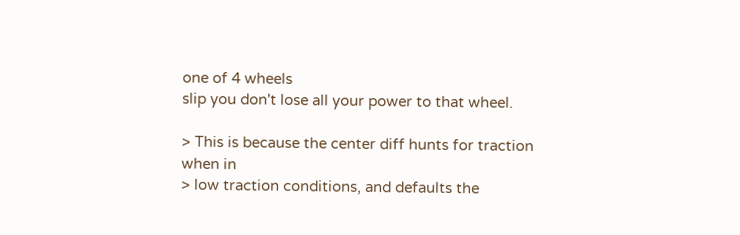one of 4 wheels
slip you don't lose all your power to that wheel.

> This is because the center diff hunts for traction when in
> low traction conditions, and defaults the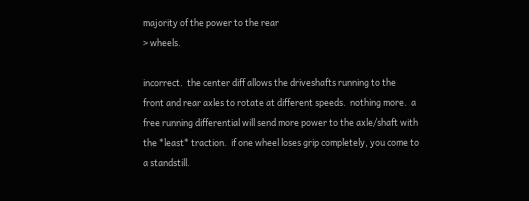majority of the power to the rear
> wheels.

incorrect.  the center diff allows the driveshafts running to the
front and rear axles to rotate at different speeds.  nothing more.  a
free running differential will send more power to the axle/shaft with
the *least* traction.  if one wheel loses grip completely, you come to
a standstill.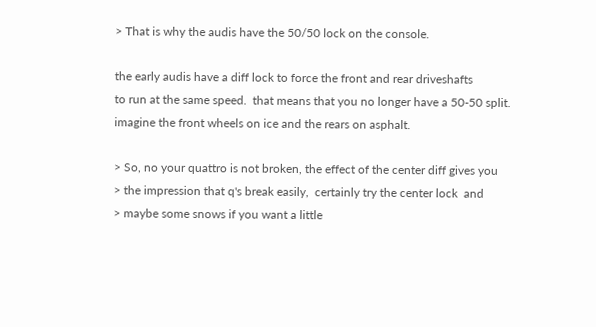> That is why the audis have the 50/50 lock on the console.

the early audis have a diff lock to force the front and rear driveshafts
to run at the same speed.  that means that you no longer have a 50-50 split.
imagine the front wheels on ice and the rears on asphalt.

> So, no your quattro is not broken, the effect of the center diff gives you
> the impression that q's break easily,  certainly try the center lock  and
> maybe some snows if you want a little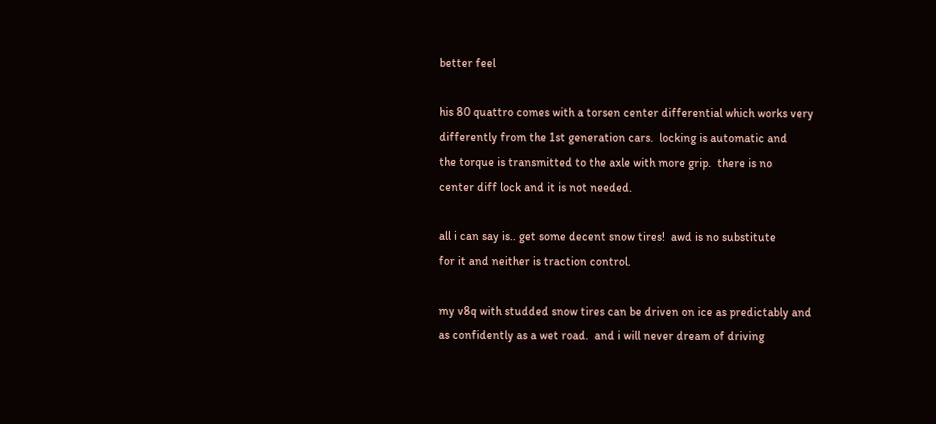better feel

his 80 quattro comes with a torsen center differential which works very
differently from the 1st generation cars.  locking is automatic and
the torque is transmitted to the axle with more grip.  there is no
center diff lock and it is not needed.

all i can say is.. get some decent snow tires!  awd is no substitute
for it and neither is traction control.

my v8q with studded snow tires can be driven on ice as predictably and
as confidently as a wet road.  and i will never dream of driving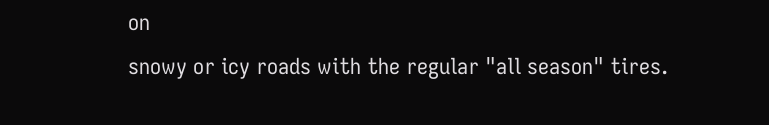on
snowy or icy roads with the regular "all season" tires.